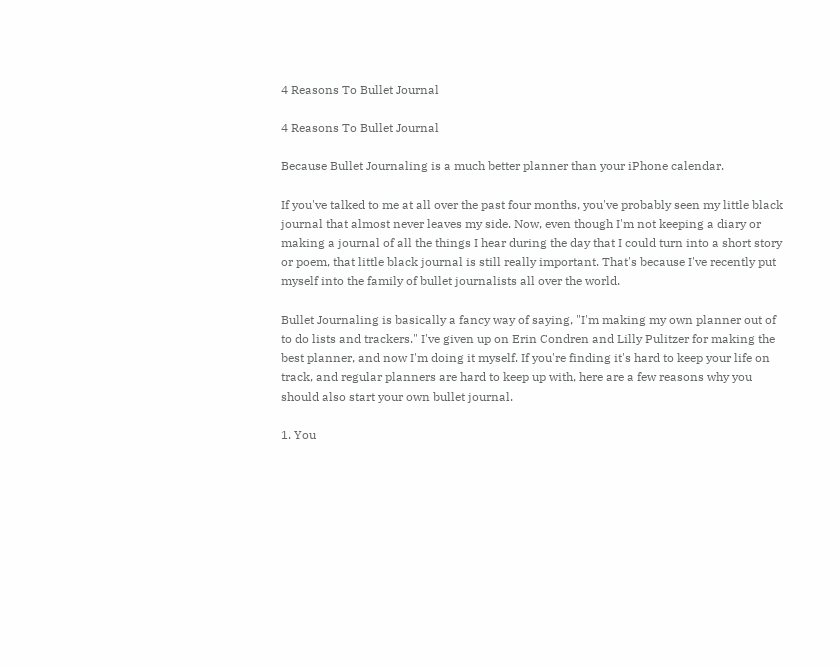4 Reasons To Bullet Journal

4 Reasons To Bullet Journal

Because Bullet Journaling is a much better planner than your iPhone calendar.

If you've talked to me at all over the past four months, you've probably seen my little black journal that almost never leaves my side. Now, even though I'm not keeping a diary or making a journal of all the things I hear during the day that I could turn into a short story or poem, that little black journal is still really important. That's because I've recently put myself into the family of bullet journalists all over the world.

Bullet Journaling is basically a fancy way of saying, "I'm making my own planner out of to do lists and trackers." I've given up on Erin Condren and Lilly Pulitzer for making the best planner, and now I'm doing it myself. If you're finding it's hard to keep your life on track, and regular planners are hard to keep up with, here are a few reasons why you should also start your own bullet journal.

1. You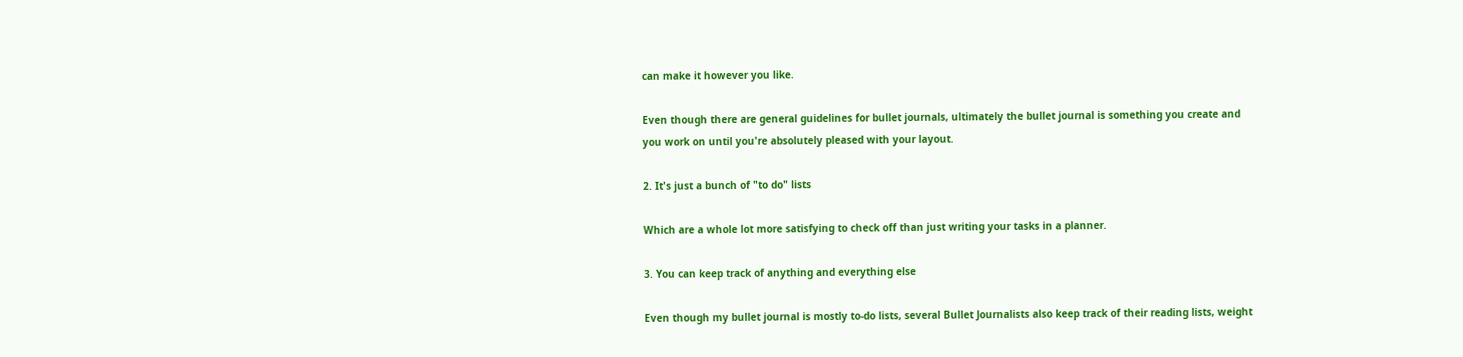can make it however you like.

Even though there are general guidelines for bullet journals, ultimately the bullet journal is something you create and you work on until you're absolutely pleased with your layout.

2. It's just a bunch of "to do" lists

Which are a whole lot more satisfying to check off than just writing your tasks in a planner.

3. You can keep track of anything and everything else

Even though my bullet journal is mostly to-do lists, several Bullet Journalists also keep track of their reading lists, weight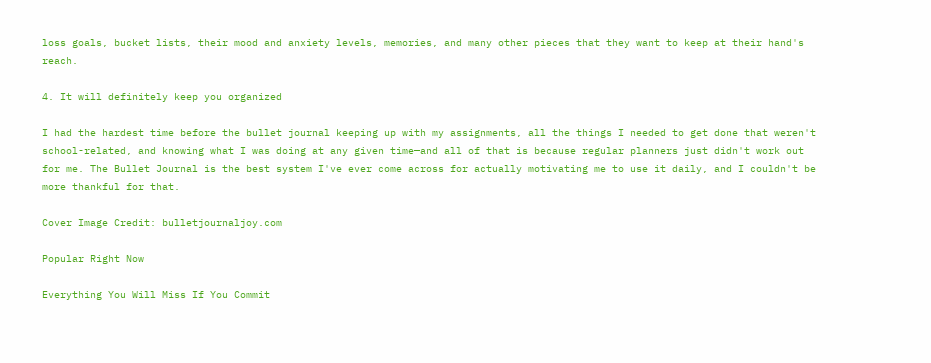loss goals, bucket lists, their mood and anxiety levels, memories, and many other pieces that they want to keep at their hand's reach.

4. It will definitely keep you organized

I had the hardest time before the bullet journal keeping up with my assignments, all the things I needed to get done that weren't school-related, and knowing what I was doing at any given time—and all of that is because regular planners just didn't work out for me. The Bullet Journal is the best system I've ever come across for actually motivating me to use it daily, and I couldn't be more thankful for that.

Cover Image Credit: bulletjournaljoy.com

Popular Right Now

Everything You Will Miss If You Commit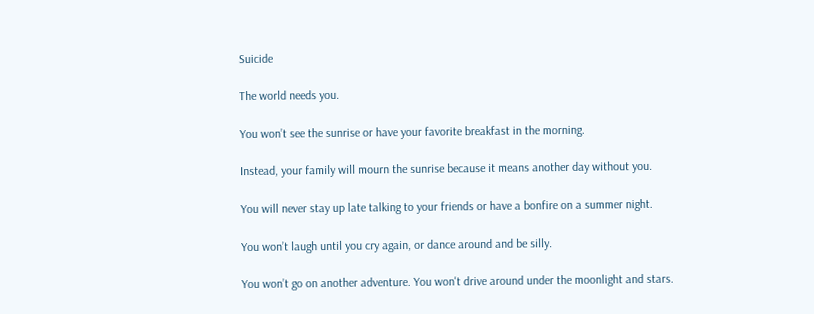Suicide

The world needs you.

You won’t see the sunrise or have your favorite breakfast in the morning.

Instead, your family will mourn the sunrise because it means another day without you.

You will never stay up late talking to your friends or have a bonfire on a summer night.

You won’t laugh until you cry again, or dance around and be silly.

You won’t go on another adventure. You won't drive around under the moonlight and stars.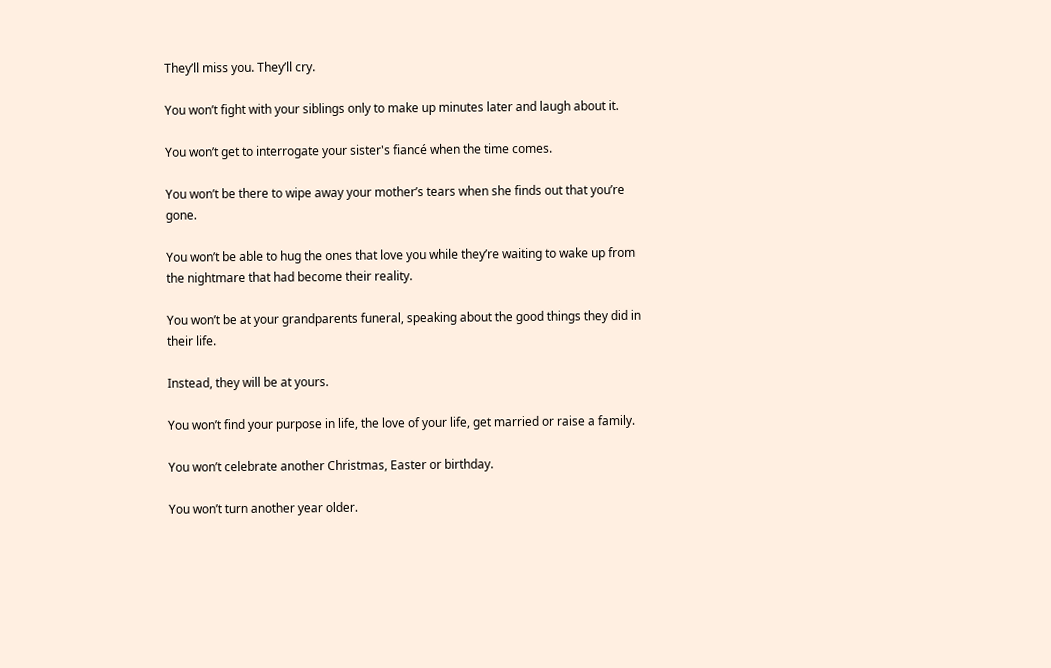They’ll miss you. They’ll cry.

You won’t fight with your siblings only to make up minutes later and laugh about it.

You won’t get to interrogate your sister's fiancé when the time comes.

You won’t be there to wipe away your mother’s tears when she finds out that you’re gone.

You won’t be able to hug the ones that love you while they’re waiting to wake up from the nightmare that had become their reality.

You won’t be at your grandparents funeral, speaking about the good things they did in their life.

Instead, they will be at yours.

You won’t find your purpose in life, the love of your life, get married or raise a family.

You won’t celebrate another Christmas, Easter or birthday.

You won’t turn another year older.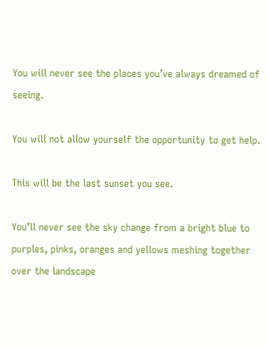You will never see the places you’ve always dreamed of seeing.

You will not allow yourself the opportunity to get help.

This will be the last sunset you see.

You’ll never see the sky change from a bright blue to purples, pinks, oranges and yellows meshing together over the landscape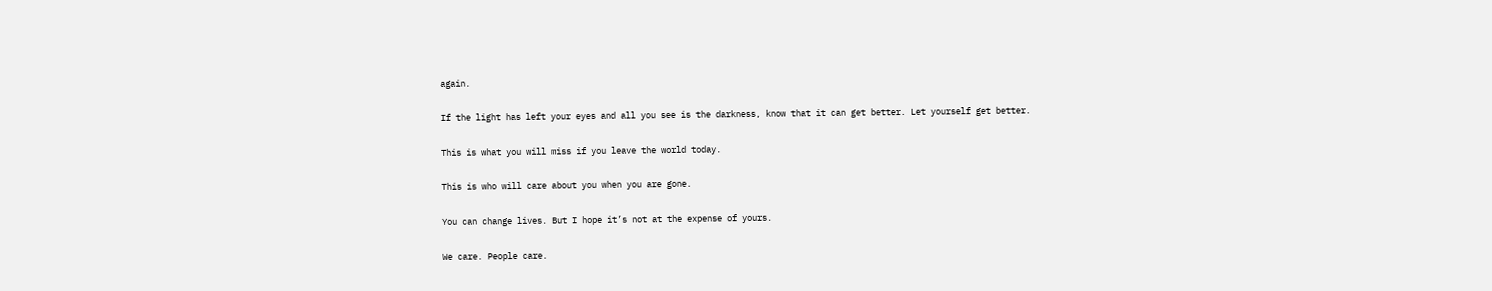again.

If the light has left your eyes and all you see is the darkness, know that it can get better. Let yourself get better.

This is what you will miss if you leave the world today.

This is who will care about you when you are gone.

You can change lives. But I hope it’s not at the expense of yours.

We care. People care.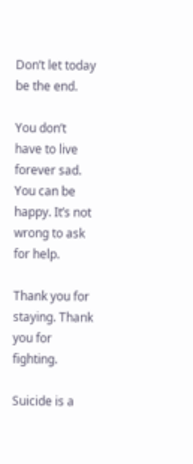Don’t let today be the end.

You don’t have to live forever sad. You can be happy. It’s not wrong to ask for help.

Thank you for staying. Thank you for fighting.

Suicide is a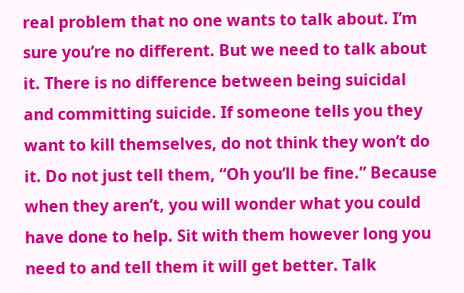real problem that no one wants to talk about. I’m sure you’re no different. But we need to talk about it. There is no difference between being suicidal and committing suicide. If someone tells you they want to kill themselves, do not think they won’t do it. Do not just tell them, “Oh you’ll be fine.” Because when they aren’t, you will wonder what you could have done to help. Sit with them however long you need to and tell them it will get better. Talk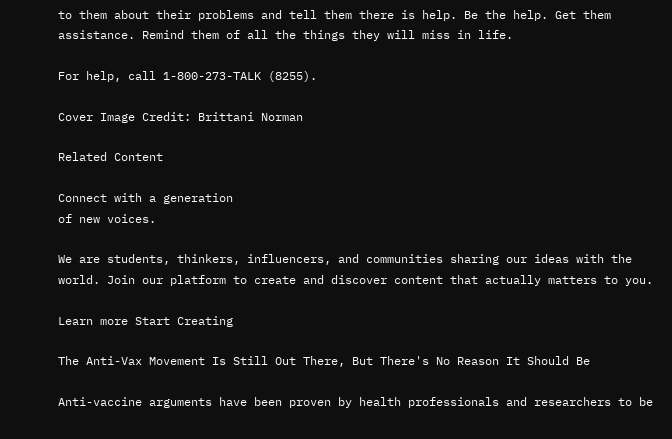to them about their problems and tell them there is help. Be the help. Get them assistance. Remind them of all the things they will miss in life.

For help, call 1-800-273-TALK (8255).

Cover Image Credit: Brittani Norman

Related Content

Connect with a generation
of new voices.

We are students, thinkers, influencers, and communities sharing our ideas with the world. Join our platform to create and discover content that actually matters to you.

Learn more Start Creating

The Anti-Vax Movement Is Still Out There, But There's No Reason It Should Be

Anti-vaccine arguments have been proven by health professionals and researchers to be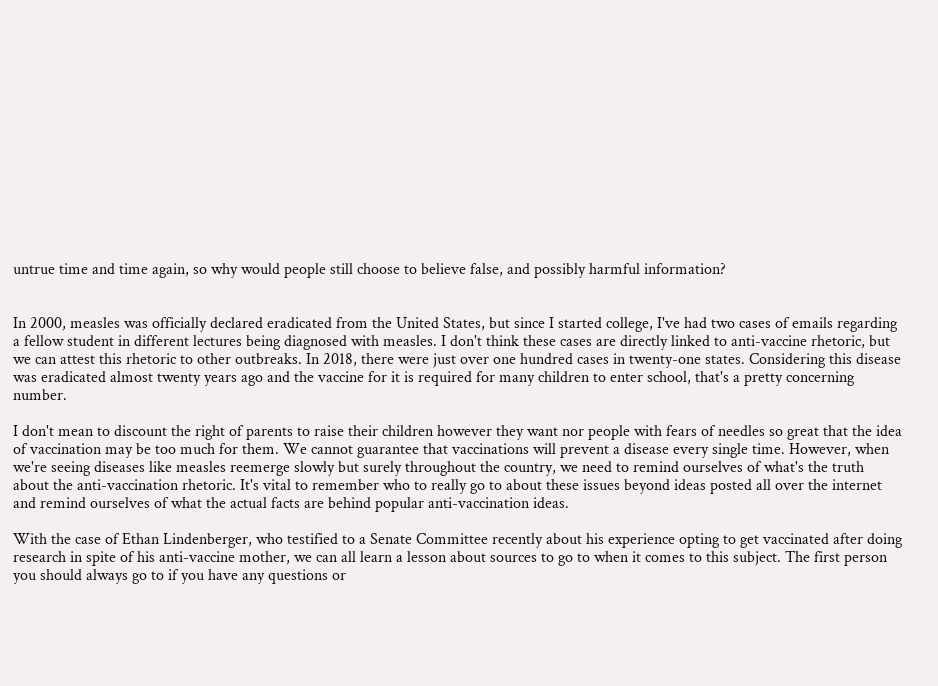untrue time and time again, so why would people still choose to believe false, and possibly harmful information?


In 2000, measles was officially declared eradicated from the United States, but since I started college, I've had two cases of emails regarding a fellow student in different lectures being diagnosed with measles. I don't think these cases are directly linked to anti-vaccine rhetoric, but we can attest this rhetoric to other outbreaks. In 2018, there were just over one hundred cases in twenty-one states. Considering this disease was eradicated almost twenty years ago and the vaccine for it is required for many children to enter school, that's a pretty concerning number.

I don't mean to discount the right of parents to raise their children however they want nor people with fears of needles so great that the idea of vaccination may be too much for them. We cannot guarantee that vaccinations will prevent a disease every single time. However, when we're seeing diseases like measles reemerge slowly but surely throughout the country, we need to remind ourselves of what's the truth about the anti-vaccination rhetoric. It's vital to remember who to really go to about these issues beyond ideas posted all over the internet and remind ourselves of what the actual facts are behind popular anti-vaccination ideas.

With the case of Ethan Lindenberger, who testified to a Senate Committee recently about his experience opting to get vaccinated after doing research in spite of his anti-vaccine mother, we can all learn a lesson about sources to go to when it comes to this subject. The first person you should always go to if you have any questions or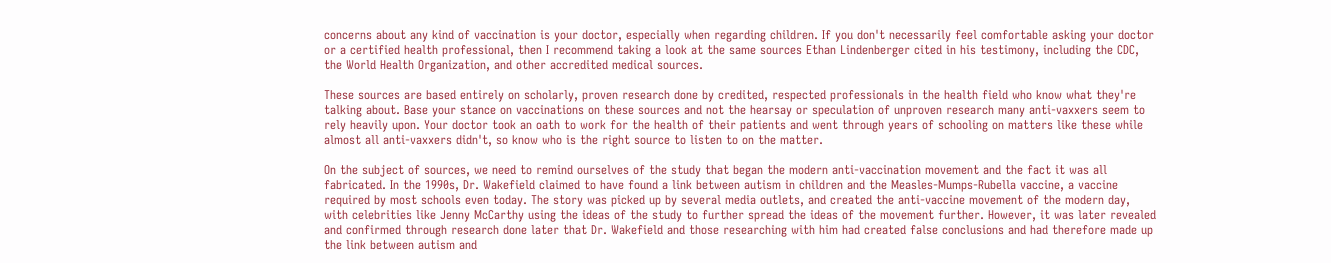concerns about any kind of vaccination is your doctor, especially when regarding children. If you don't necessarily feel comfortable asking your doctor or a certified health professional, then I recommend taking a look at the same sources Ethan Lindenberger cited in his testimony, including the CDC, the World Health Organization, and other accredited medical sources.

These sources are based entirely on scholarly, proven research done by credited, respected professionals in the health field who know what they're talking about. Base your stance on vaccinations on these sources and not the hearsay or speculation of unproven research many anti-vaxxers seem to rely heavily upon. Your doctor took an oath to work for the health of their patients and went through years of schooling on matters like these while almost all anti-vaxxers didn't, so know who is the right source to listen to on the matter.

On the subject of sources, we need to remind ourselves of the study that began the modern anti-vaccination movement and the fact it was all fabricated. In the 1990s, Dr. Wakefield claimed to have found a link between autism in children and the Measles-Mumps-Rubella vaccine, a vaccine required by most schools even today. The story was picked up by several media outlets, and created the anti-vaccine movement of the modern day, with celebrities like Jenny McCarthy using the ideas of the study to further spread the ideas of the movement further. However, it was later revealed and confirmed through research done later that Dr. Wakefield and those researching with him had created false conclusions and had therefore made up the link between autism and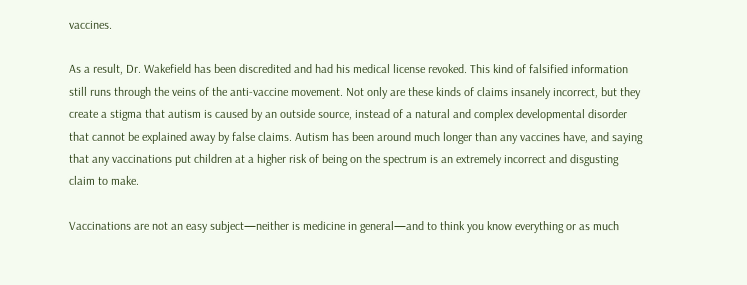vaccines.

As a result, Dr. Wakefield has been discredited and had his medical license revoked. This kind of falsified information still runs through the veins of the anti-vaccine movement. Not only are these kinds of claims insanely incorrect, but they create a stigma that autism is caused by an outside source, instead of a natural and complex developmental disorder that cannot be explained away by false claims. Autism has been around much longer than any vaccines have, and saying that any vaccinations put children at a higher risk of being on the spectrum is an extremely incorrect and disgusting claim to make.

Vaccinations are not an easy subject—neither is medicine in general—and to think you know everything or as much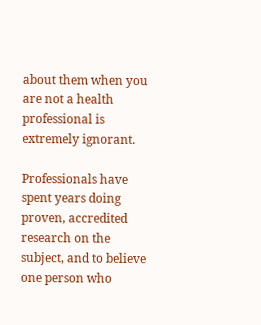about them when you are not a health professional is extremely ignorant.

Professionals have spent years doing proven, accredited research on the subject, and to believe one person who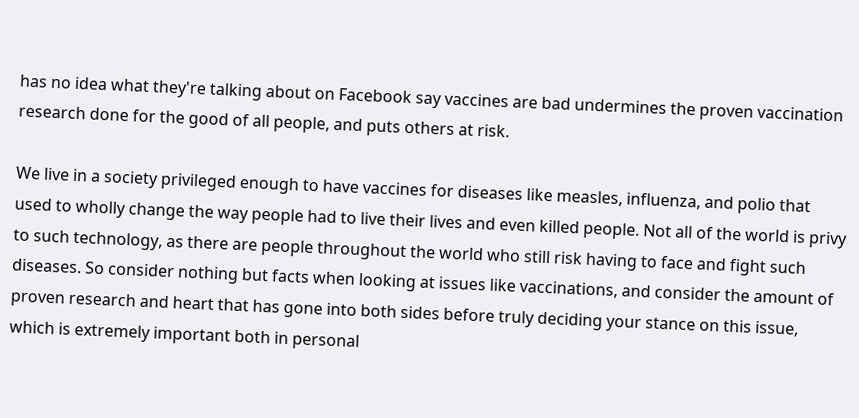has no idea what they're talking about on Facebook say vaccines are bad undermines the proven vaccination research done for the good of all people, and puts others at risk.

We live in a society privileged enough to have vaccines for diseases like measles, influenza, and polio that used to wholly change the way people had to live their lives and even killed people. Not all of the world is privy to such technology, as there are people throughout the world who still risk having to face and fight such diseases. So consider nothing but facts when looking at issues like vaccinations, and consider the amount of proven research and heart that has gone into both sides before truly deciding your stance on this issue, which is extremely important both in personal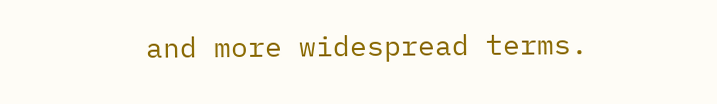and more widespread terms.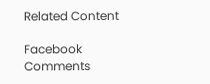Related Content

Facebook Comments